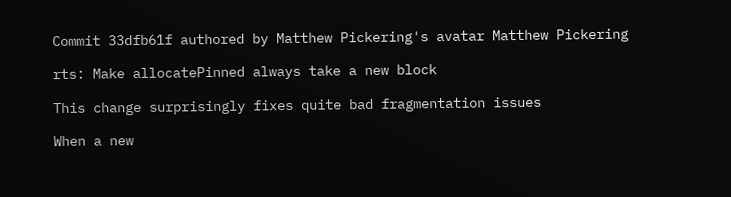Commit 33dfb61f authored by Matthew Pickering's avatar Matthew Pickering

rts: Make allocatePinned always take a new block

This change surprisingly fixes quite bad fragmentation issues

When a new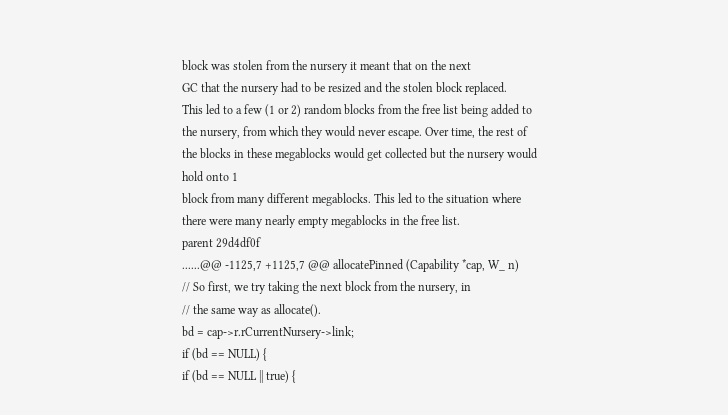block was stolen from the nursery it meant that on the next
GC that the nursery had to be resized and the stolen block replaced.
This led to a few (1 or 2) random blocks from the free list being added to
the nursery, from which they would never escape. Over time, the rest of
the blocks in these megablocks would get collected but the nursery would hold onto 1
block from many different megablocks. This led to the situation where
there were many nearly empty megablocks in the free list.
parent 29d4df0f
......@@ -1125,7 +1125,7 @@ allocatePinned (Capability *cap, W_ n)
// So first, we try taking the next block from the nursery, in
// the same way as allocate().
bd = cap->r.rCurrentNursery->link;
if (bd == NULL) {
if (bd == NULL || true) {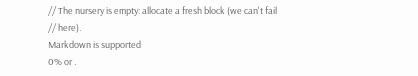// The nursery is empty: allocate a fresh block (we can't fail
// here).
Markdown is supported
0% or .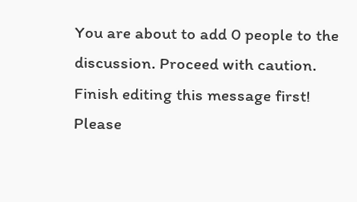You are about to add 0 people to the discussion. Proceed with caution.
Finish editing this message first!
Please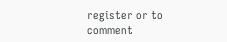register or to comment